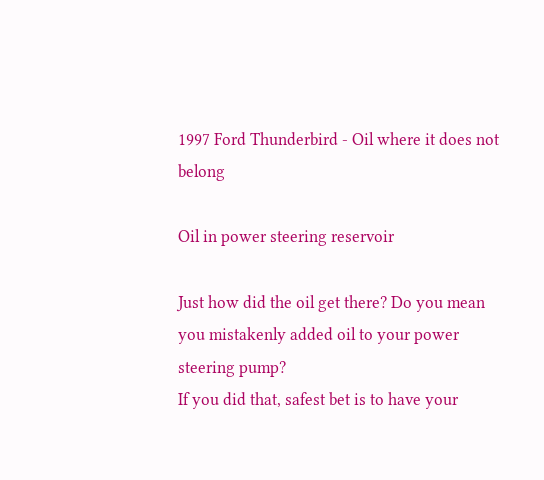1997 Ford Thunderbird - Oil where it does not belong

Oil in power steering reservoir

Just how did the oil get there? Do you mean you mistakenly added oil to your power steering pump?
If you did that, safest bet is to have your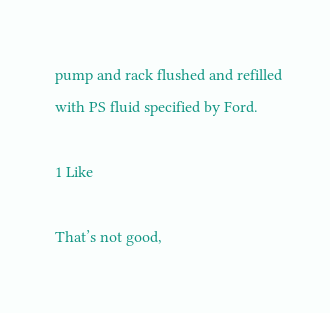pump and rack flushed and refilled with PS fluid specified by Ford.

1 Like

That’s not good,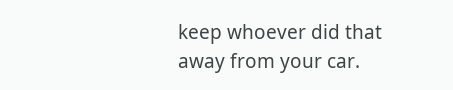keep whoever did that away from your car.